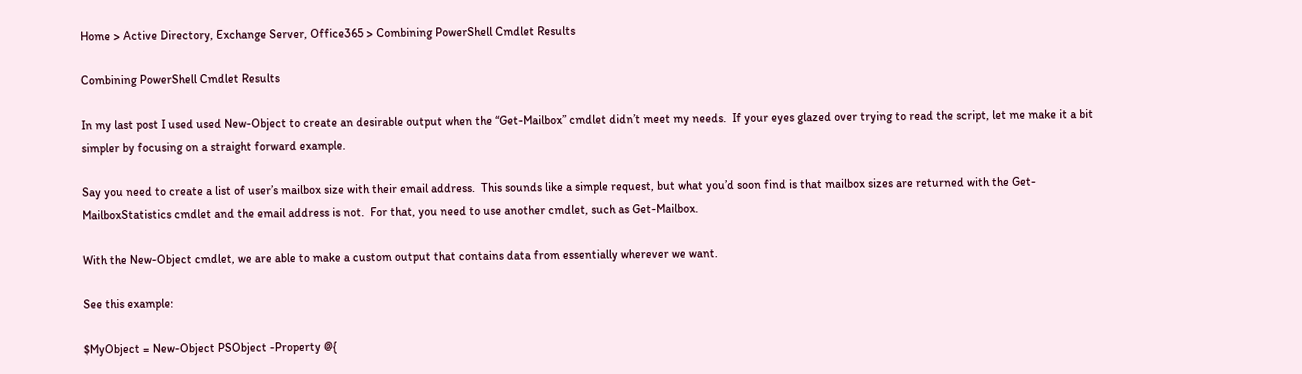Home > Active Directory, Exchange Server, Office365 > Combining PowerShell Cmdlet Results

Combining PowerShell Cmdlet Results

In my last post I used used New-Object to create an desirable output when the “Get-Mailbox” cmdlet didn’t meet my needs.  If your eyes glazed over trying to read the script, let me make it a bit simpler by focusing on a straight forward example.

Say you need to create a list of user’s mailbox size with their email address.  This sounds like a simple request, but what you’d soon find is that mailbox sizes are returned with the Get-MailboxStatistics cmdlet and the email address is not.  For that, you need to use another cmdlet, such as Get-Mailbox.

With the New-Object cmdlet, we are able to make a custom output that contains data from essentially wherever we want.

See this example:

$MyObject = New-Object PSObject -Property @{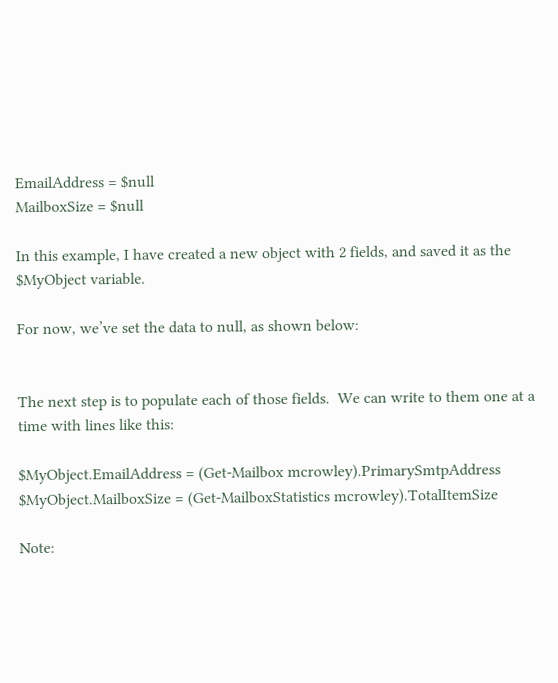EmailAddress = $null
MailboxSize = $null

In this example, I have created a new object with 2 fields, and saved it as the $MyObject variable.

For now, we’ve set the data to null, as shown below:


The next step is to populate each of those fields.  We can write to them one at a time with lines like this:

$MyObject.EmailAddress = (Get-Mailbox mcrowley).PrimarySmtpAddress
$MyObject.MailboxSize = (Get-MailboxStatistics mcrowley).TotalItemSize

Note: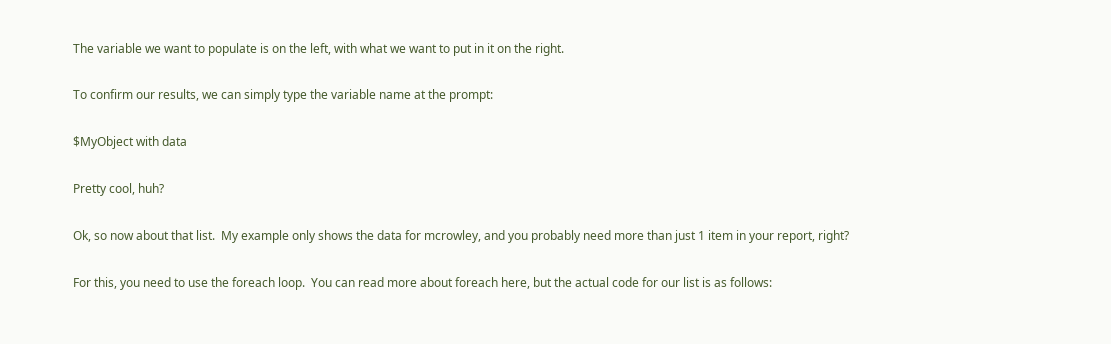The variable we want to populate is on the left, with what we want to put in it on the right.

To confirm our results, we can simply type the variable name at the prompt:

$MyObject with data

Pretty cool, huh?

Ok, so now about that list.  My example only shows the data for mcrowley, and you probably need more than just 1 item in your report, right?

For this, you need to use the foreach loop.  You can read more about foreach here, but the actual code for our list is as follows: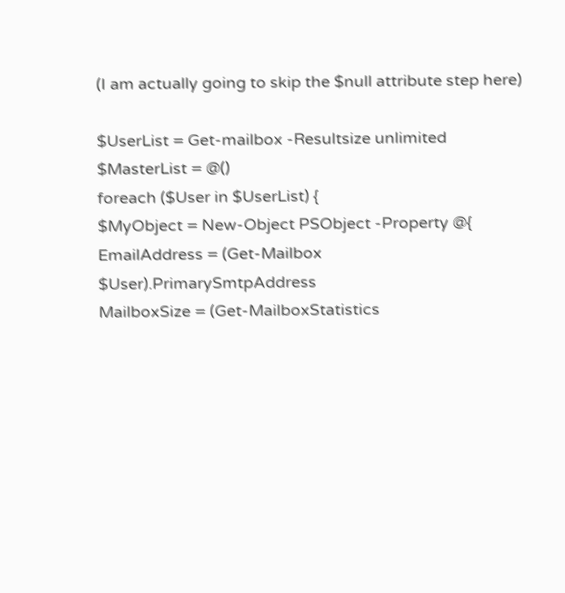(I am actually going to skip the $null attribute step here)

$UserList = Get-mailbox -Resultsize unlimited
$MasterList = @()
foreach ($User in $UserList) {
$MyObject = New-Object PSObject -Property @{
EmailAddress = (Get-Mailbox $User).PrimarySmtpAddress
MailboxSize = (Get-MailboxStatistics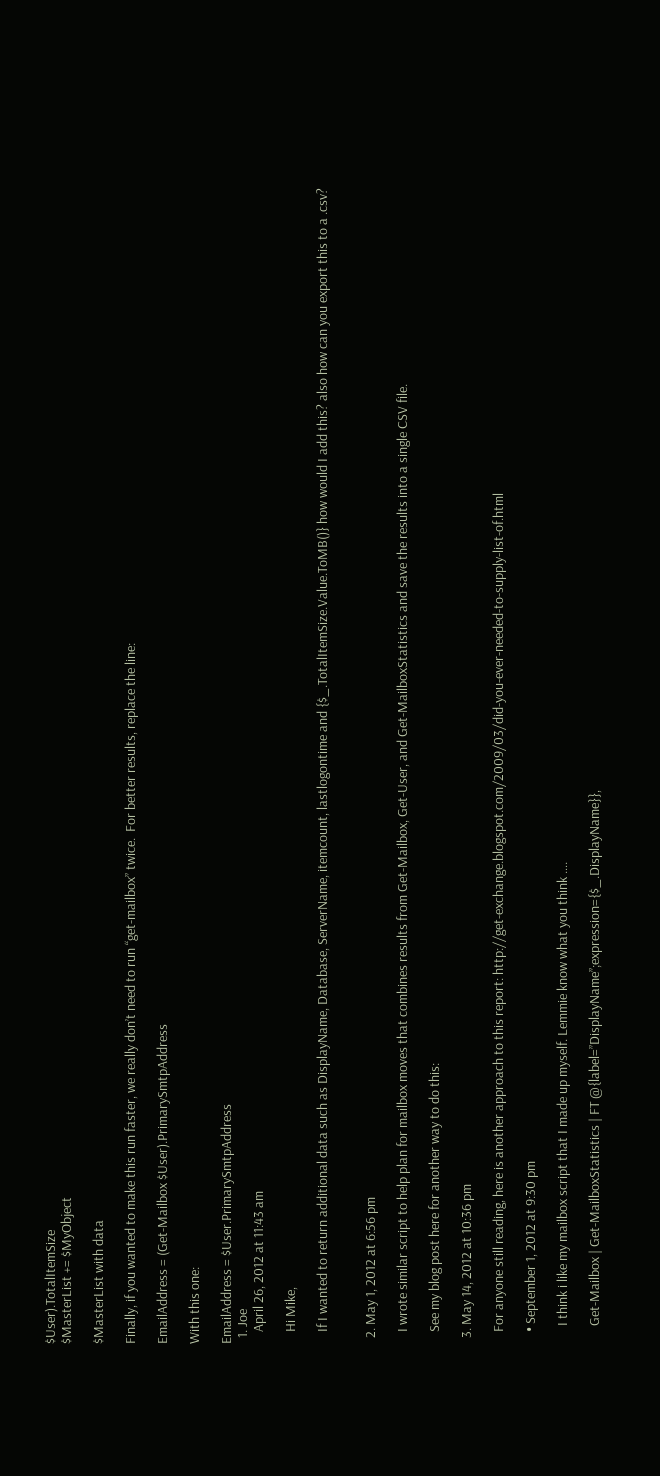$User).TotalItemSize
$MasterList += $MyObject

$MasterList with data

Finally, if you wanted to make this run faster, we really don’t need to run “get-mailbox” twice.  For better results, replace the line:

EmailAddress = (Get-Mailbox $User).PrimarySmtpAddress

With this one:

EmailAddress = $User.PrimarySmtpAddress
  1. Joe
    April 26, 2012 at 11:43 am

    Hi Mike,

    If I wanted to return additional data such as DisplayName, Database, ServerName, itemcount, lastlogontime and {$_.TotalItemSize.Value.ToMB()} how would I add this? also how can you export this to a .csv?


  2. May 1, 2012 at 6:56 pm

    I wrote similar script to help plan for mailbox moves that combines results from Get-Mailbox, Get-User, and Get-MailboxStatistics and save the results into a single CSV file.

    See my blog post here for another way to do this:

  3. May 14, 2012 at 10:36 pm

    For anyone still reading, here is another approach to this report: http://get-exchange.blogspot.com/2009/03/did-you-ever-needed-to-supply-list-of.html

    • September 1, 2012 at 9:30 pm

      I think i like my mailbox script that I made up myself. Lemmie know what you think ….

      Get-Mailbox | Get-MailboxStatistics | FT @{label=”DisplayName”;expression={$_.DisplayName}},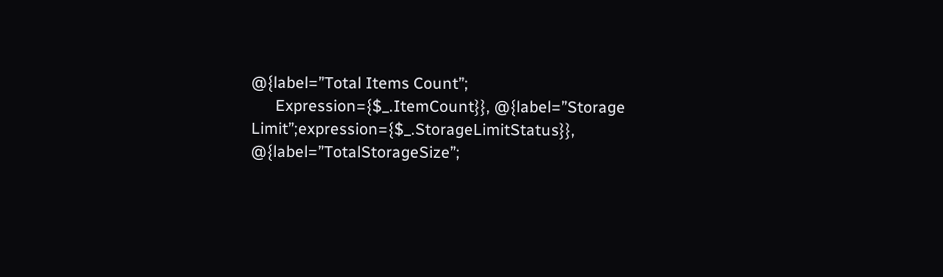@{label=”Total Items Count”;
      Expression={$_.ItemCount}}, @{label=”Storage Limit”;expression={$_.StorageLimitStatus}}, @{label=”TotalStorageSize”;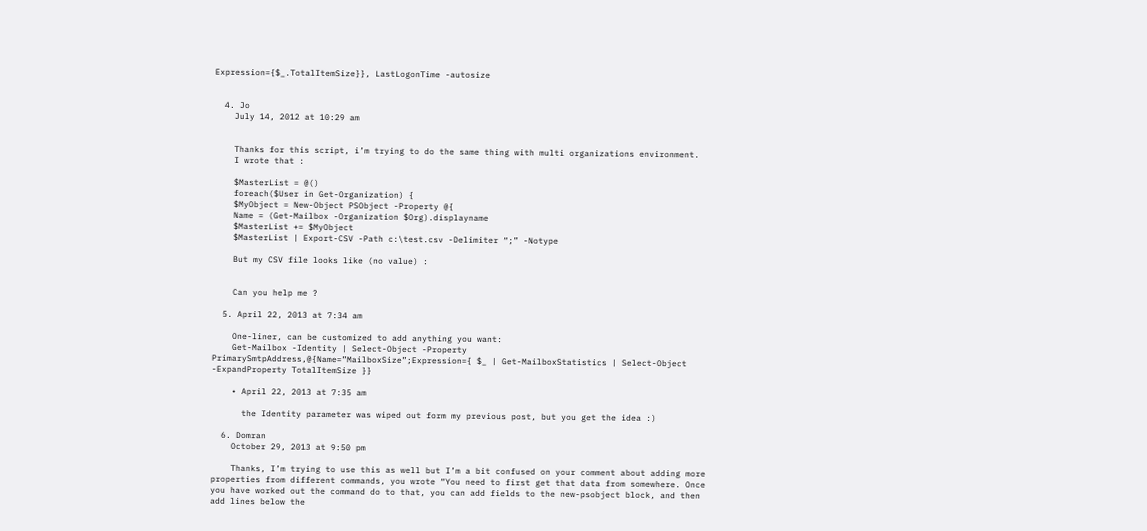Expression={$_.TotalItemSize}}, LastLogonTime -autosize


  4. Jo
    July 14, 2012 at 10:29 am


    Thanks for this script, i’m trying to do the same thing with multi organizations environment.
    I wrote that :

    $MasterList = @()
    foreach($User in Get-Organization) {
    $MyObject = New-Object PSObject -Property @{
    Name = (Get-Mailbox -Organization $Org).displayname
    $MasterList += $MyObject
    $MasterList | Export-CSV -Path c:\test.csv -Delimiter “;” -Notype

    But my CSV file looks like (no value) :


    Can you help me ?

  5. April 22, 2013 at 7:34 am

    One-liner, can be customized to add anything you want:
    Get-Mailbox -Identity | Select-Object -Property PrimarySmtpAddress,@{Name=”MailboxSize”;Expression={ $_ | Get-MailboxStatistics | Select-Object -ExpandProperty TotalItemSize }}

    • April 22, 2013 at 7:35 am

      the Identity parameter was wiped out form my previous post, but you get the idea :)

  6. Domran
    October 29, 2013 at 9:50 pm

    Thanks, I’m trying to use this as well but I’m a bit confused on your comment about adding more properties from different commands, you wrote “You need to first get that data from somewhere. Once you have worked out the command do to that, you can add fields to the new-psobject block, and then add lines below the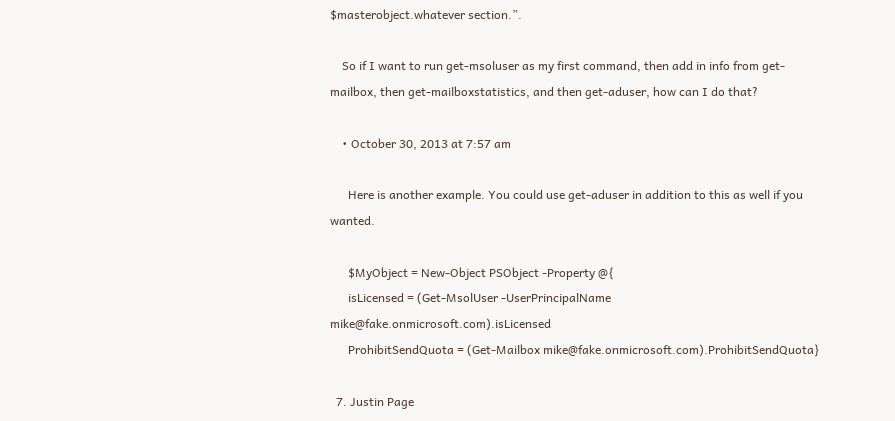$masterobject.whatever section.”.

    So if I want to run get-msoluser as my first command, then add in info from get-mailbox, then get-mailboxstatistics, and then get-aduser, how can I do that?

    • October 30, 2013 at 7:57 am

      Here is another example. You could use get-aduser in addition to this as well if you wanted.

      $MyObject = New-Object PSObject -Property @{
      isLicensed = (Get-MsolUser -UserPrincipalName mike@fake.onmicrosoft.com).isLicensed
      ProhibitSendQuota = (Get-Mailbox mike@fake.onmicrosoft.com).ProhibitSendQuota}

  7. Justin Page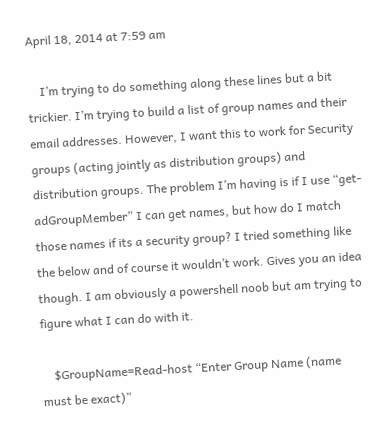April 18, 2014 at 7:59 am

    I’m trying to do something along these lines but a bit trickier. I’m trying to build a list of group names and their email addresses. However, I want this to work for Security groups (acting jointly as distribution groups) and distribution groups. The problem I’m having is if I use “get-adGroupMember” I can get names, but how do I match those names if its a security group? I tried something like the below and of course it wouldn’t work. Gives you an idea though. I am obviously a powershell noob but am trying to figure what I can do with it.

    $GroupName=Read-host “Enter Group Name (name must be exact)”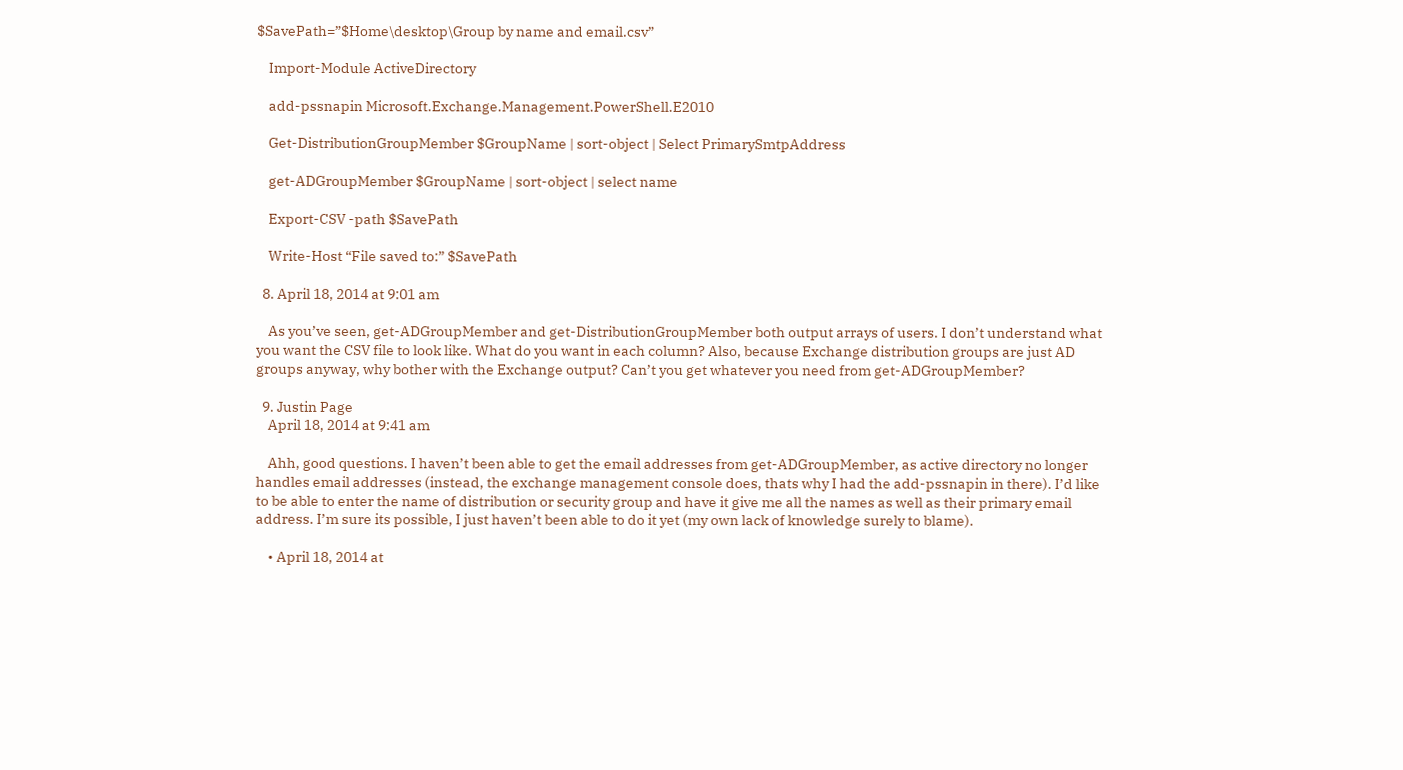$SavePath=”$Home\desktop\Group by name and email.csv”

    Import-Module ActiveDirectory

    add-pssnapin Microsoft.Exchange.Management.PowerShell.E2010

    Get-DistributionGroupMember $GroupName | sort-object | Select PrimarySmtpAddress

    get-ADGroupMember $GroupName | sort-object | select name

    Export-CSV -path $SavePath

    Write-Host “File saved to:” $SavePath

  8. April 18, 2014 at 9:01 am

    As you’ve seen, get-ADGroupMember and get-DistributionGroupMember both output arrays of users. I don’t understand what you want the CSV file to look like. What do you want in each column? Also, because Exchange distribution groups are just AD groups anyway, why bother with the Exchange output? Can’t you get whatever you need from get-ADGroupMember?

  9. Justin Page
    April 18, 2014 at 9:41 am

    Ahh, good questions. I haven’t been able to get the email addresses from get-ADGroupMember, as active directory no longer handles email addresses (instead, the exchange management console does, thats why I had the add-pssnapin in there). I’d like to be able to enter the name of distribution or security group and have it give me all the names as well as their primary email address. I’m sure its possible, I just haven’t been able to do it yet (my own lack of knowledge surely to blame).

    • April 18, 2014 at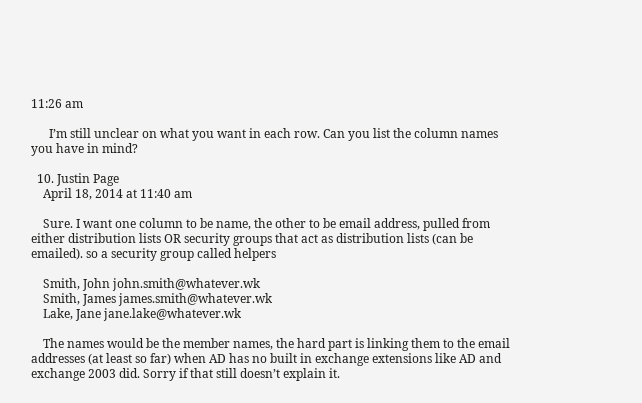11:26 am

      I’m still unclear on what you want in each row. Can you list the column names you have in mind?

  10. Justin Page
    April 18, 2014 at 11:40 am

    Sure. I want one column to be name, the other to be email address, pulled from either distribution lists OR security groups that act as distribution lists (can be emailed). so a security group called helpers

    Smith, John john.smith@whatever.wk
    Smith, James james.smith@whatever.wk
    Lake, Jane jane.lake@whatever.wk

    The names would be the member names, the hard part is linking them to the email addresses (at least so far) when AD has no built in exchange extensions like AD and exchange 2003 did. Sorry if that still doesn’t explain it.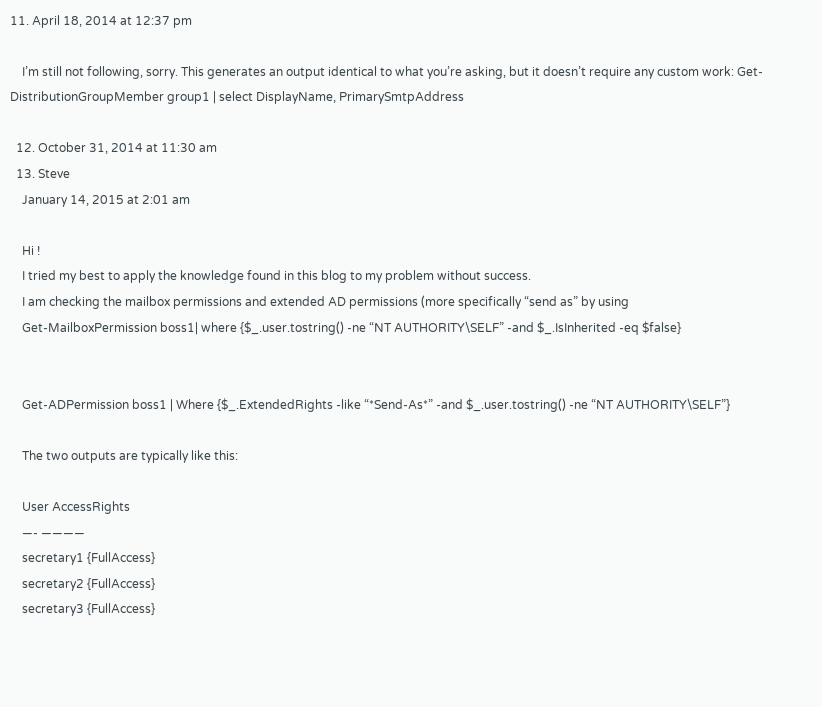11. April 18, 2014 at 12:37 pm

    I’m still not following, sorry. This generates an output identical to what you’re asking, but it doesn’t require any custom work: Get-DistributionGroupMember group1 | select DisplayName, PrimarySmtpAddress

  12. October 31, 2014 at 11:30 am
  13. Steve
    January 14, 2015 at 2:01 am

    Hi !
    I tried my best to apply the knowledge found in this blog to my problem without success.
    I am checking the mailbox permissions and extended AD permissions (more specifically “send as” by using
    Get-MailboxPermission boss1| where {$_.user.tostring() -ne “NT AUTHORITY\SELF” -and $_.IsInherited -eq $false}


    Get-ADPermission boss1 | Where {$_.ExtendedRights -like “*Send-As*” -and $_.user.tostring() -ne “NT AUTHORITY\SELF”}

    The two outputs are typically like this:

    User AccessRights
    —- ————
    secretary1 {FullAccess}
    secretary2 {FullAccess}
    secretary3 {FullAccess}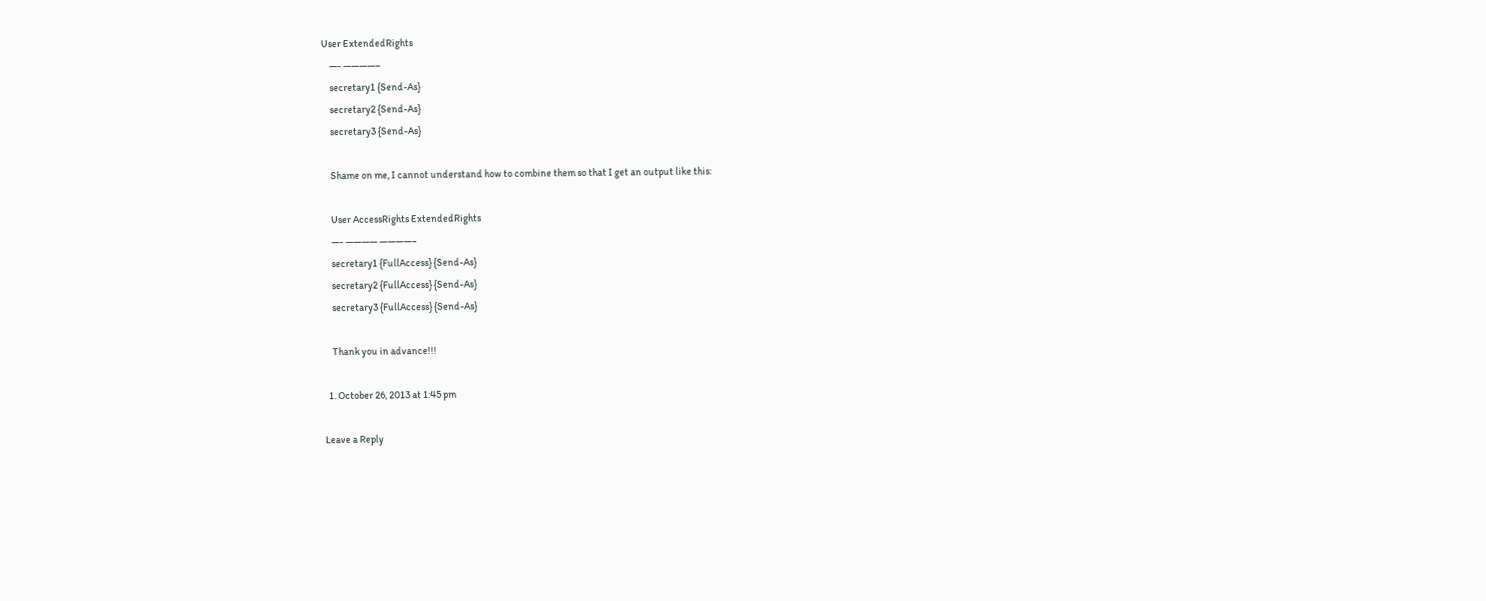User ExtendedRights
    —- ————–
    secretary1 {Send-As}
    secretary2 {Send-As}
    secretary3 {Send-As}

    Shame on me, I cannot understand how to combine them so that I get an output like this:

    User AccessRights ExtendedRights
    —- ———— ————–
    secretary1 {FullAccess} {Send-As}
    secretary2 {FullAccess} {Send-As}
    secretary3 {FullAccess} {Send-As}

    Thank you in advance!!!

  1. October 26, 2013 at 1:45 pm

Leave a Reply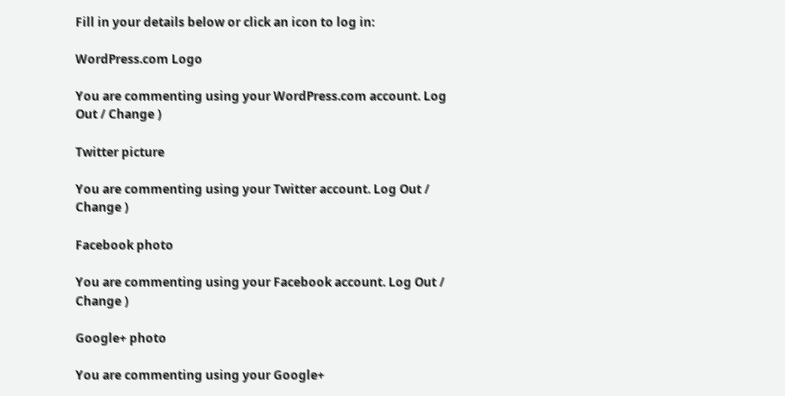Fill in your details below or click an icon to log in:

WordPress.com Logo

You are commenting using your WordPress.com account. Log Out / Change )

Twitter picture

You are commenting using your Twitter account. Log Out / Change )

Facebook photo

You are commenting using your Facebook account. Log Out / Change )

Google+ photo

You are commenting using your Google+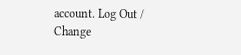account. Log Out / Change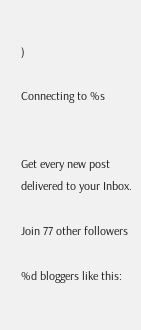)

Connecting to %s


Get every new post delivered to your Inbox.

Join 77 other followers

%d bloggers like this: